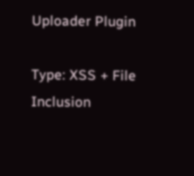Uploader Plugin

Type: XSS + File Inclusion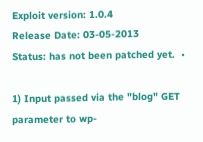Exploit version: 1.0.4
Release Date: 03-05-2013
Status: has not been patched yet.  •

1) Input passed via the "blog" GET parameter to wp-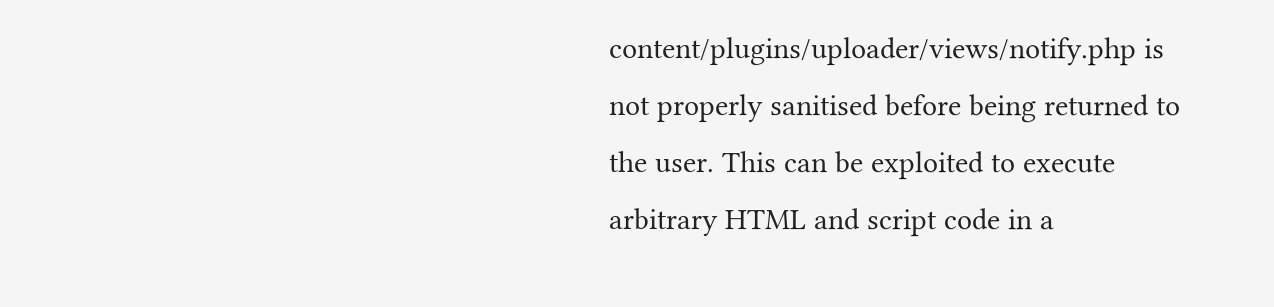content/plugins/uploader/views/notify.php is not properly sanitised before being returned to the user. This can be exploited to execute arbitrary HTML and script code in a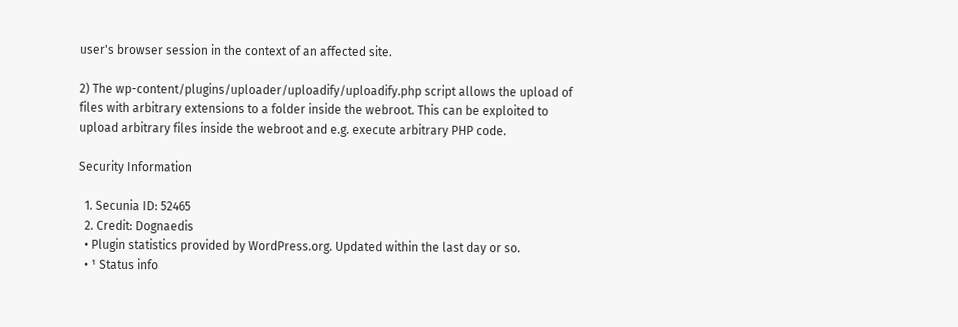user's browser session in the context of an affected site.

2) The wp-content/plugins/uploader/uploadify/uploadify.php script allows the upload of files with arbitrary extensions to a folder inside the webroot. This can be exploited to upload arbitrary files inside the webroot and e.g. execute arbitrary PHP code.

Security Information

  1. Secunia ID: 52465
  2. Credit: Dognaedis
  • Plugin statistics provided by WordPress.org. Updated within the last day or so.
  • ¹ Status info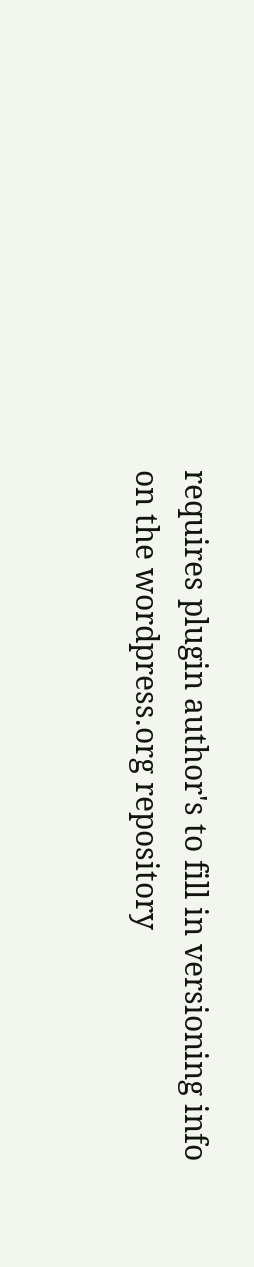requires plugin author's to fill in versioning info on the wordpress.org repository